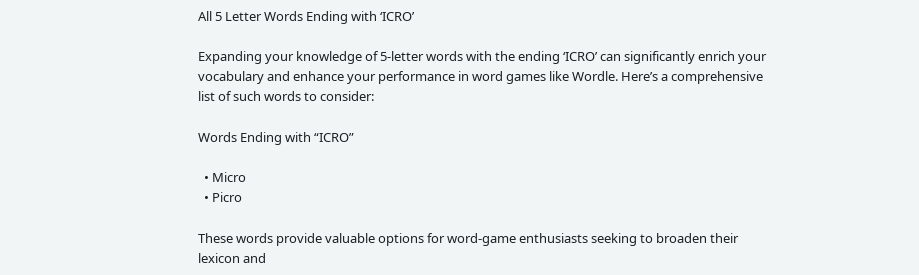All 5 Letter Words Ending with ‘ICRO’

Expanding your knowledge of 5-letter words with the ending ‘ICRO’ can significantly enrich your vocabulary and enhance your performance in word games like Wordle. Here’s a comprehensive list of such words to consider:

Words Ending with “ICRO”

  • Micro
  • Picro

These words provide valuable options for word-game enthusiasts seeking to broaden their lexicon and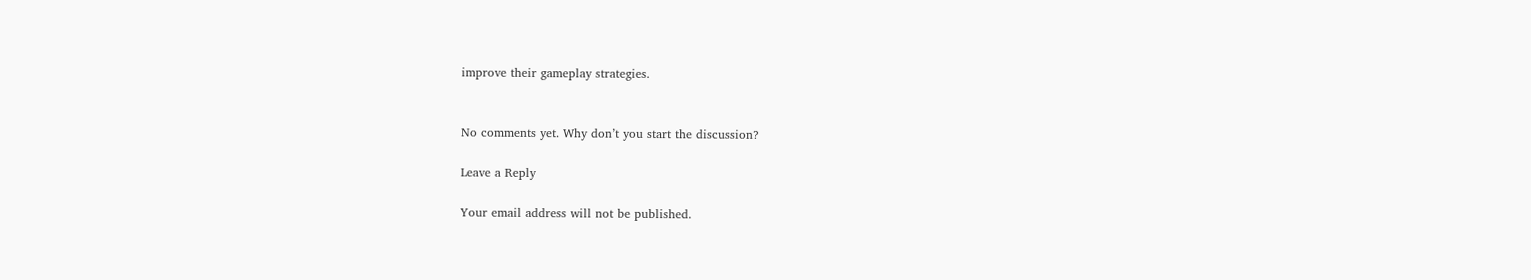improve their gameplay strategies.


No comments yet. Why don’t you start the discussion?

Leave a Reply

Your email address will not be published.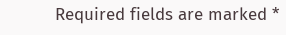Required fields are marked *